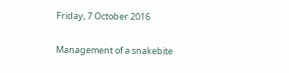Friday, 7 October 2016

Management of a snakebite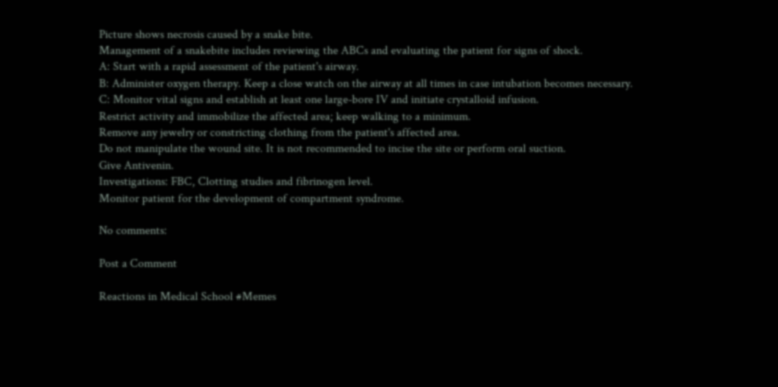Picture shows necrosis caused by a snake bite.
Management of a snakebite includes reviewing the ABCs and evaluating the patient for signs of shock.
A: Start with a rapid assessment of the patient's airway.
B: Administer oxygen therapy. Keep a close watch on the airway at all times in case intubation becomes necessary.
C: Monitor vital signs and establish at least one large-bore IV and initiate crystalloid infusion.
Restrict activity and immobilize the affected area; keep walking to a minimum.
Remove any jewelry or constricting clothing from the patient's affected area.
Do not manipulate the wound site. It is not recommended to incise the site or perform oral suction.
Give Antivenin.
Investigations: FBC, Clotting studies and fibrinogen level.
Monitor patient for the development of compartment syndrome.

No comments:

Post a Comment

Reactions in Medical School #Memes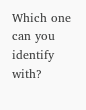Which one can you identify with?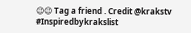😉😉 Tag a friend . Credit @krakstv #Inspiredbykrakslist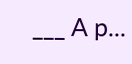___ A p...